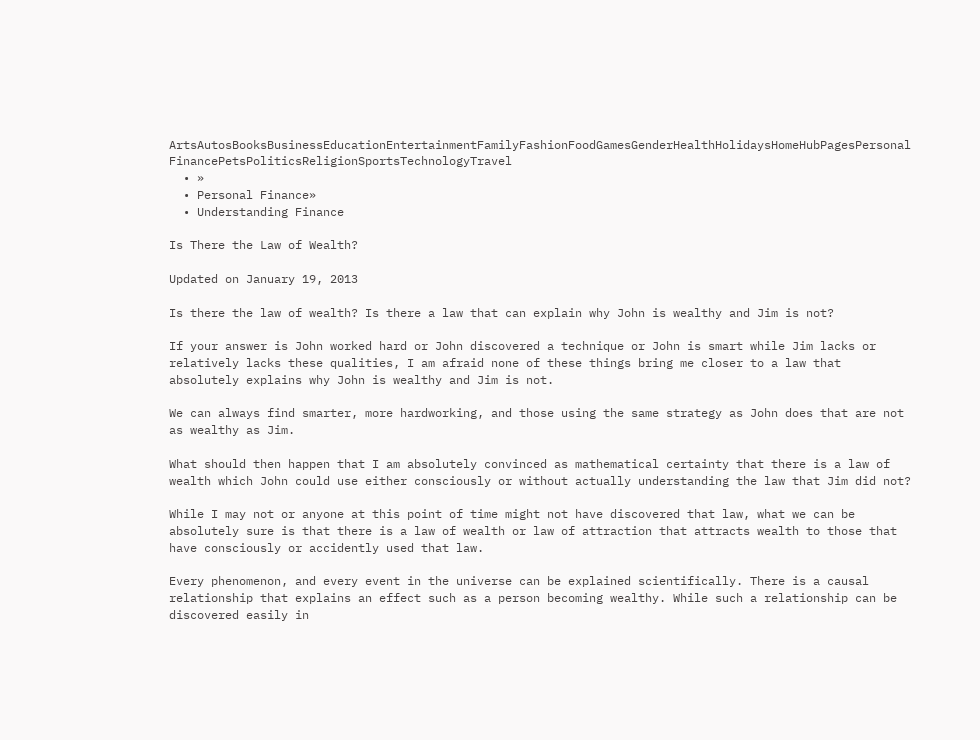ArtsAutosBooksBusinessEducationEntertainmentFamilyFashionFoodGamesGenderHealthHolidaysHomeHubPagesPersonal FinancePetsPoliticsReligionSportsTechnologyTravel
  • »
  • Personal Finance»
  • Understanding Finance

Is There the Law of Wealth?

Updated on January 19, 2013

Is there the law of wealth? Is there a law that can explain why John is wealthy and Jim is not?

If your answer is John worked hard or John discovered a technique or John is smart while Jim lacks or relatively lacks these qualities, I am afraid none of these things bring me closer to a law that absolutely explains why John is wealthy and Jim is not.

We can always find smarter, more hardworking, and those using the same strategy as John does that are not as wealthy as Jim.

What should then happen that I am absolutely convinced as mathematical certainty that there is a law of wealth which John could use either consciously or without actually understanding the law that Jim did not?

While I may not or anyone at this point of time might not have discovered that law, what we can be absolutely sure is that there is a law of wealth or law of attraction that attracts wealth to those that have consciously or accidently used that law.

Every phenomenon, and every event in the universe can be explained scientifically. There is a causal relationship that explains an effect such as a person becoming wealthy. While such a relationship can be discovered easily in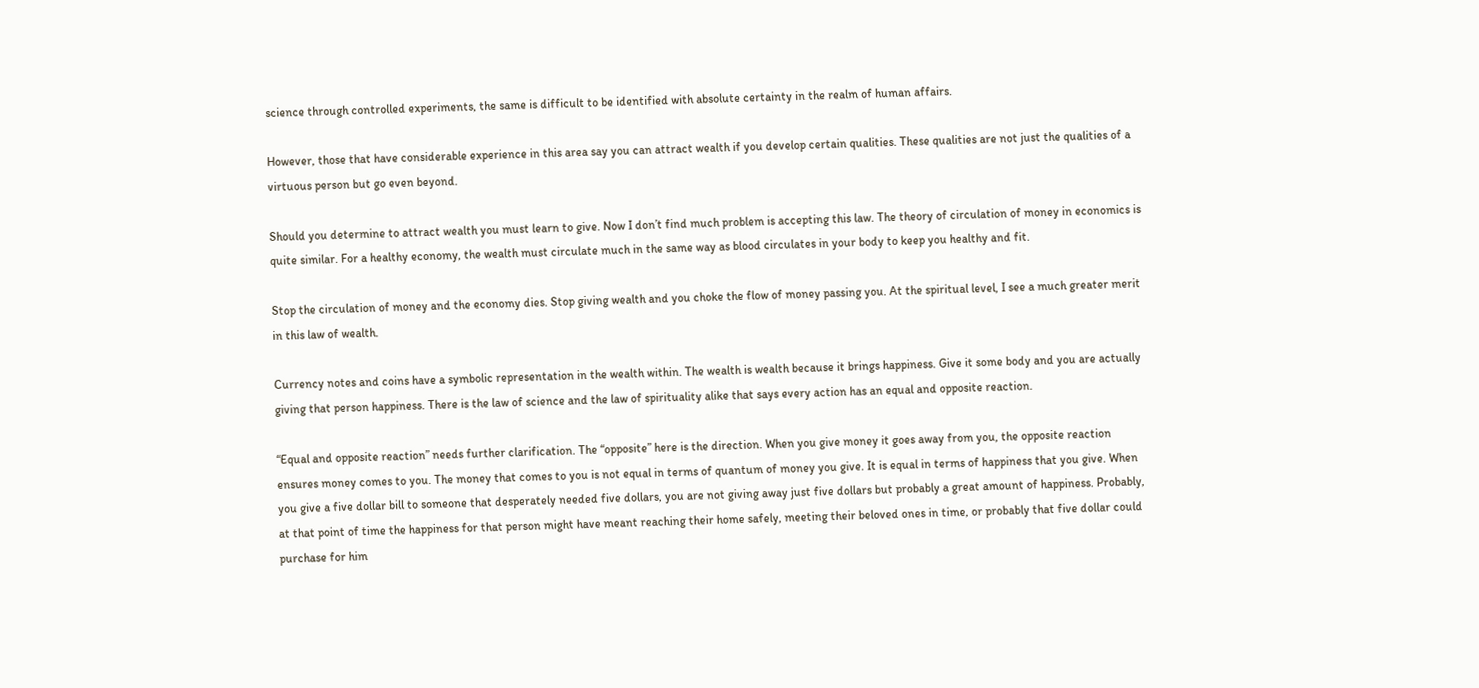science through controlled experiments, the same is difficult to be identified with absolute certainty in the realm of human affairs.

However, those that have considerable experience in this area say you can attract wealth if you develop certain qualities. These qualities are not just the qualities of a virtuous person but go even beyond.

Should you determine to attract wealth you must learn to give. Now I don’t find much problem is accepting this law. The theory of circulation of money in economics is quite similar. For a healthy economy, the wealth must circulate much in the same way as blood circulates in your body to keep you healthy and fit.

Stop the circulation of money and the economy dies. Stop giving wealth and you choke the flow of money passing you. At the spiritual level, I see a much greater merit in this law of wealth.

Currency notes and coins have a symbolic representation in the wealth within. The wealth is wealth because it brings happiness. Give it some body and you are actually giving that person happiness. There is the law of science and the law of spirituality alike that says every action has an equal and opposite reaction.

“Equal and opposite reaction” needs further clarification. The “opposite” here is the direction. When you give money it goes away from you, the opposite reaction ensures money comes to you. The money that comes to you is not equal in terms of quantum of money you give. It is equal in terms of happiness that you give. When you give a five dollar bill to someone that desperately needed five dollars, you are not giving away just five dollars but probably a great amount of happiness. Probably, at that point of time the happiness for that person might have meant reaching their home safely, meeting their beloved ones in time, or probably that five dollar could purchase for him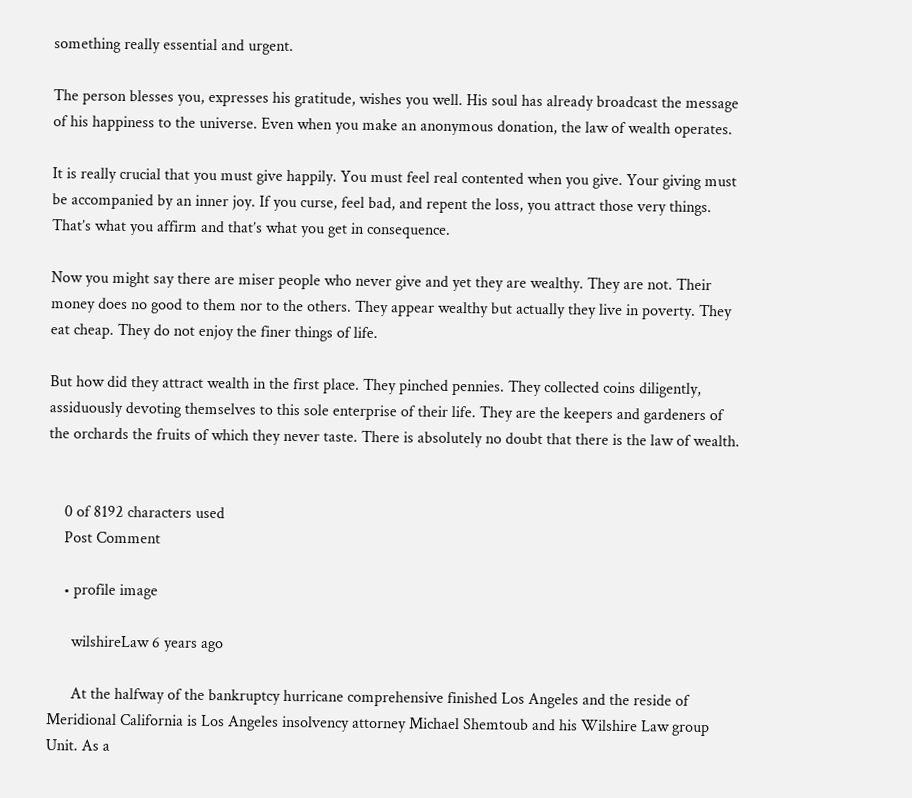something really essential and urgent.

The person blesses you, expresses his gratitude, wishes you well. His soul has already broadcast the message of his happiness to the universe. Even when you make an anonymous donation, the law of wealth operates.

It is really crucial that you must give happily. You must feel real contented when you give. Your giving must be accompanied by an inner joy. If you curse, feel bad, and repent the loss, you attract those very things. That’s what you affirm and that’s what you get in consequence.

Now you might say there are miser people who never give and yet they are wealthy. They are not. Their money does no good to them nor to the others. They appear wealthy but actually they live in poverty. They eat cheap. They do not enjoy the finer things of life.

But how did they attract wealth in the first place. They pinched pennies. They collected coins diligently, assiduously devoting themselves to this sole enterprise of their life. They are the keepers and gardeners of the orchards the fruits of which they never taste. There is absolutely no doubt that there is the law of wealth.


    0 of 8192 characters used
    Post Comment

    • profile image

      wilshireLaw 6 years ago

      At the halfway of the bankruptcy hurricane comprehensive finished Los Angeles and the reside of Meridional California is Los Angeles insolvency attorney Michael Shemtoub and his Wilshire Law group Unit. As a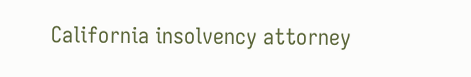California insolvency attorney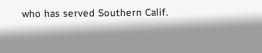who has served Southern Calif.